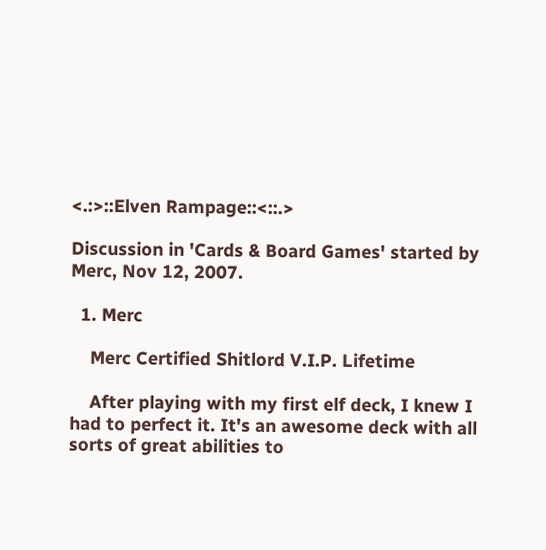<.:>::Elven Rampage::<::.>

Discussion in 'Cards & Board Games' started by Merc, Nov 12, 2007.

  1. Merc

    Merc Certified Shitlord V.I.P. Lifetime

    After playing with my first elf deck, I knew I had to perfect it. It's an awesome deck with all sorts of great abilities to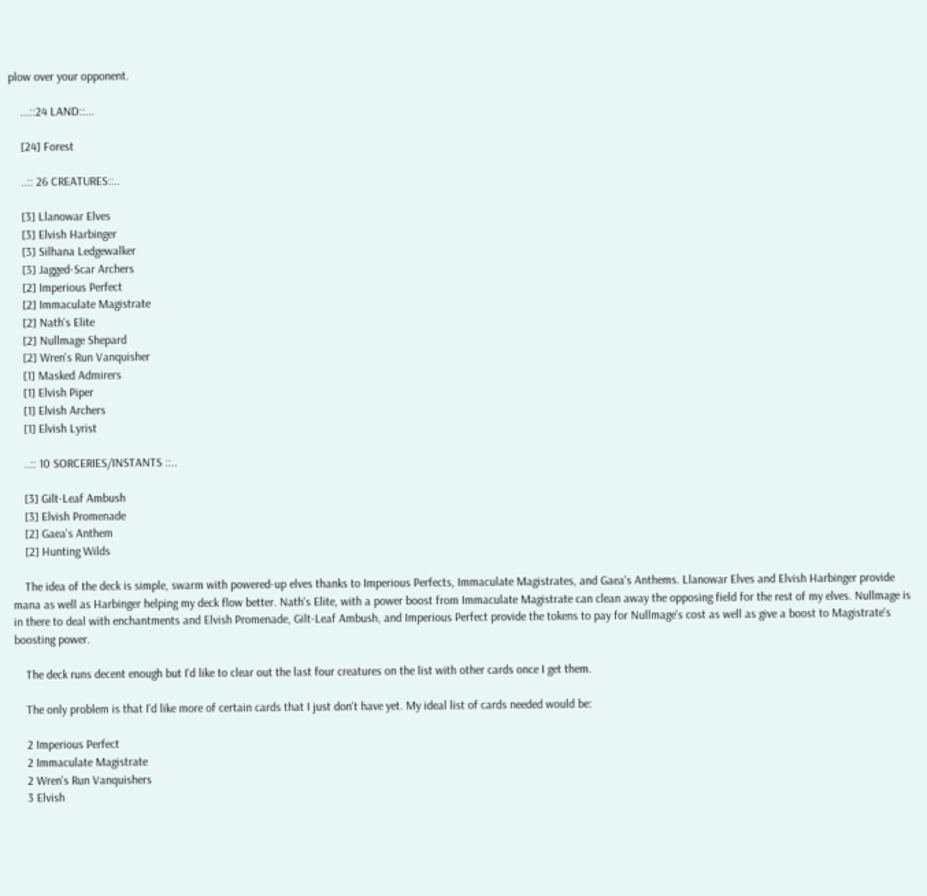plow over your opponent.

    ...::24 LAND::...

    [24] Forest

    ..:: 26 CREATURES::..

    [3] Llanowar Elves
    [3] Elvish Harbinger
    [3] Silhana Ledgewalker
    [3] Jagged-Scar Archers
    [2] Imperious Perfect
    [2] Immaculate Magistrate
    [2] Nath's Elite
    [2] Nullmage Shepard
    [2] Wren's Run Vanquisher
    [1] Masked Admirers
    [1] Elvish Piper
    [1] Elvish Archers
    [1] Elvish Lyrist

    ..:: 10 SORCERIES/INSTANTS ::..

    [3] Gilt-Leaf Ambush
    [3] Elvish Promenade
    [2] Gaea's Anthem
    [2] Hunting Wilds

    The idea of the deck is simple, swarm with powered-up elves thanks to Imperious Perfects, Immaculate Magistrates, and Gaea's Anthems. Llanowar Elves and Elvish Harbinger provide mana as well as Harbinger helping my deck flow better. Nath's Elite, with a power boost from Immaculate Magistrate can clean away the opposing field for the rest of my elves. Nullmage is in there to deal with enchantments and Elvish Promenade, Gilt-Leaf Ambush, and Imperious Perfect provide the tokens to pay for Nullmage's cost as well as give a boost to Magistrate's boosting power.

    The deck runs decent enough but I'd like to clear out the last four creatures on the list with other cards once I get them.

    The only problem is that I'd like more of certain cards that I just don't have yet. My ideal list of cards needed would be:

    2 Imperious Perfect
    2 Immaculate Magistrate
    2 Wren's Run Vanquishers
    3 Elvish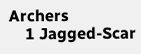Archers
    1 Jagged-Scar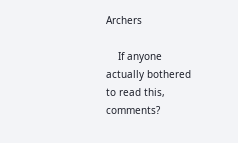Archers

    If anyone actually bothered to read this, comments?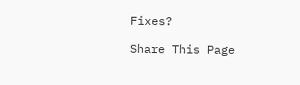Fixes?

Share This Page